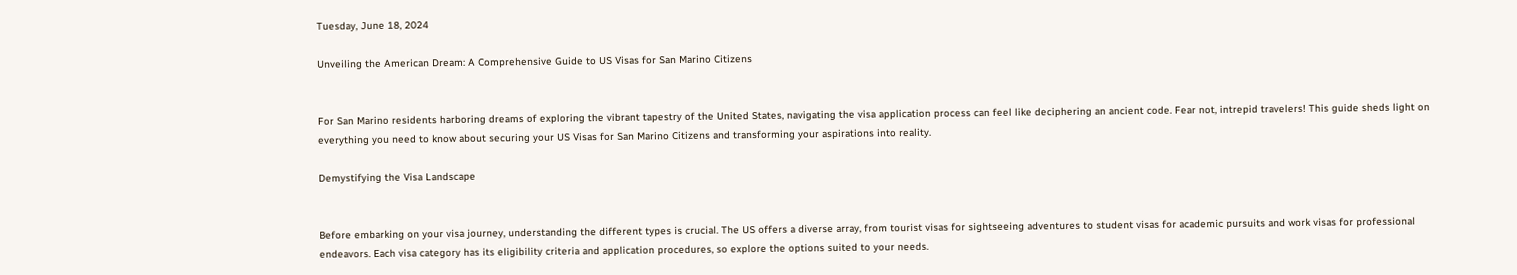Tuesday, June 18, 2024

Unveiling the American Dream: A Comprehensive Guide to US Visas for San Marino Citizens


For San Marino residents harboring dreams of exploring the vibrant tapestry of the United States, navigating the visa application process can feel like deciphering an ancient code. Fear not, intrepid travelers! This guide sheds light on everything you need to know about securing your US Visas for San Marino Citizens and transforming your aspirations into reality.

Demystifying the Visa Landscape


Before embarking on your visa journey, understanding the different types is crucial. The US offers a diverse array, from tourist visas for sightseeing adventures to student visas for academic pursuits and work visas for professional endeavors. Each visa category has its eligibility criteria and application procedures, so explore the options suited to your needs.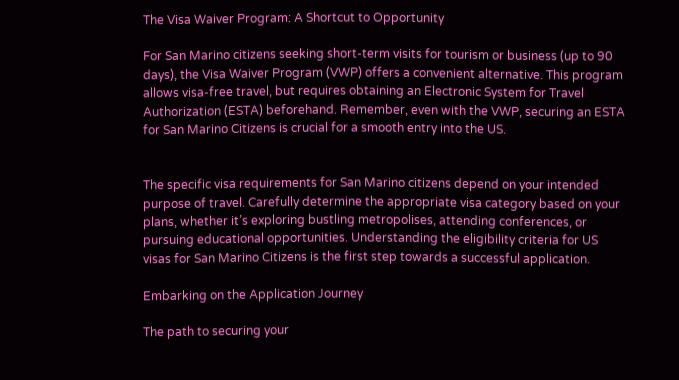The Visa Waiver Program: A Shortcut to Opportunity

For San Marino citizens seeking short-term visits for tourism or business (up to 90 days), the Visa Waiver Program (VWP) offers a convenient alternative. This program allows visa-free travel, but requires obtaining an Electronic System for Travel Authorization (ESTA) beforehand. Remember, even with the VWP, securing an ESTA for San Marino Citizens is crucial for a smooth entry into the US.


The specific visa requirements for San Marino citizens depend on your intended purpose of travel. Carefully determine the appropriate visa category based on your plans, whether it’s exploring bustling metropolises, attending conferences, or pursuing educational opportunities. Understanding the eligibility criteria for US visas for San Marino Citizens is the first step towards a successful application.

Embarking on the Application Journey

The path to securing your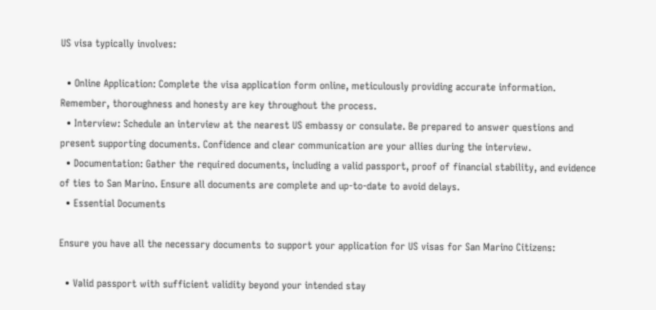US visa typically involves:

  • Online Application: Complete the visa application form online, meticulously providing accurate information. Remember, thoroughness and honesty are key throughout the process.
  • Interview: Schedule an interview at the nearest US embassy or consulate. Be prepared to answer questions and present supporting documents. Confidence and clear communication are your allies during the interview.
  • Documentation: Gather the required documents, including a valid passport, proof of financial stability, and evidence of ties to San Marino. Ensure all documents are complete and up-to-date to avoid delays.
  • Essential Documents

Ensure you have all the necessary documents to support your application for US visas for San Marino Citizens:

  • Valid passport with sufficient validity beyond your intended stay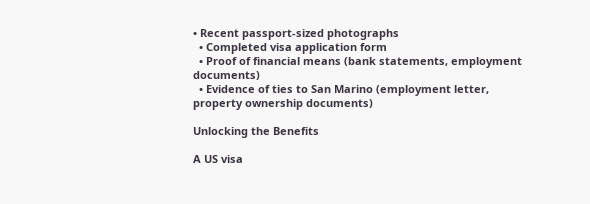• Recent passport-sized photographs
  • Completed visa application form
  • Proof of financial means (bank statements, employment documents)
  • Evidence of ties to San Marino (employment letter, property ownership documents)

Unlocking the Benefits

A US visa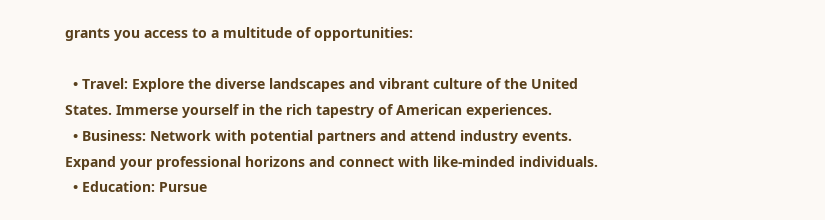grants you access to a multitude of opportunities:

  • Travel: Explore the diverse landscapes and vibrant culture of the United States. Immerse yourself in the rich tapestry of American experiences.
  • Business: Network with potential partners and attend industry events. Expand your professional horizons and connect with like-minded individuals.
  • Education: Pursue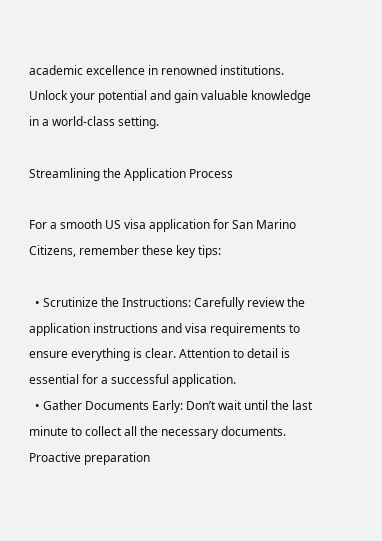academic excellence in renowned institutions. Unlock your potential and gain valuable knowledge in a world-class setting.

Streamlining the Application Process

For a smooth US visa application for San Marino Citizens, remember these key tips:

  • Scrutinize the Instructions: Carefully review the application instructions and visa requirements to ensure everything is clear. Attention to detail is essential for a successful application.
  • Gather Documents Early: Don’t wait until the last minute to collect all the necessary documents. Proactive preparation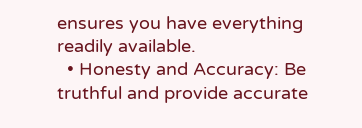ensures you have everything readily available.
  • Honesty and Accuracy: Be truthful and provide accurate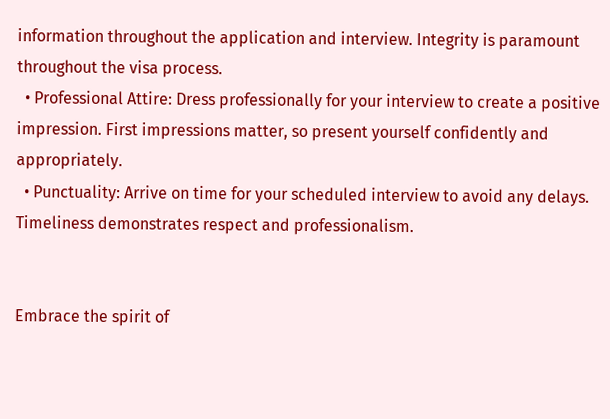information throughout the application and interview. Integrity is paramount throughout the visa process.
  • Professional Attire: Dress professionally for your interview to create a positive impression. First impressions matter, so present yourself confidently and appropriately.
  • Punctuality: Arrive on time for your scheduled interview to avoid any delays. Timeliness demonstrates respect and professionalism.


Embrace the spirit of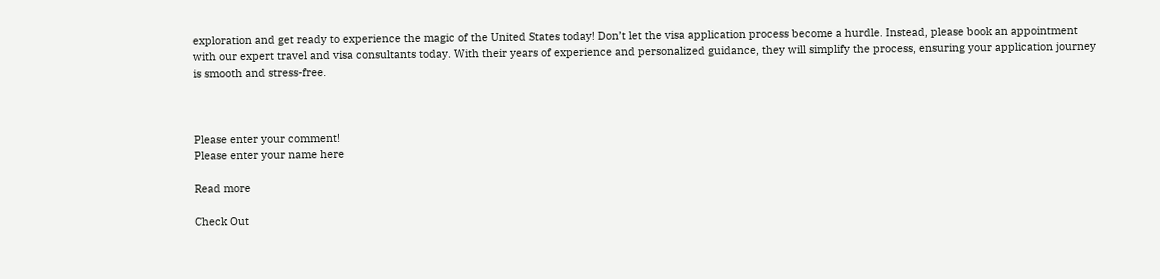exploration and get ready to experience the magic of the United States today! Don’t let the visa application process become a hurdle. Instead, please book an appointment with our expert travel and visa consultants today. With their years of experience and personalized guidance, they will simplify the process, ensuring your application journey is smooth and stress-free.



Please enter your comment!
Please enter your name here

Read more

Check Out